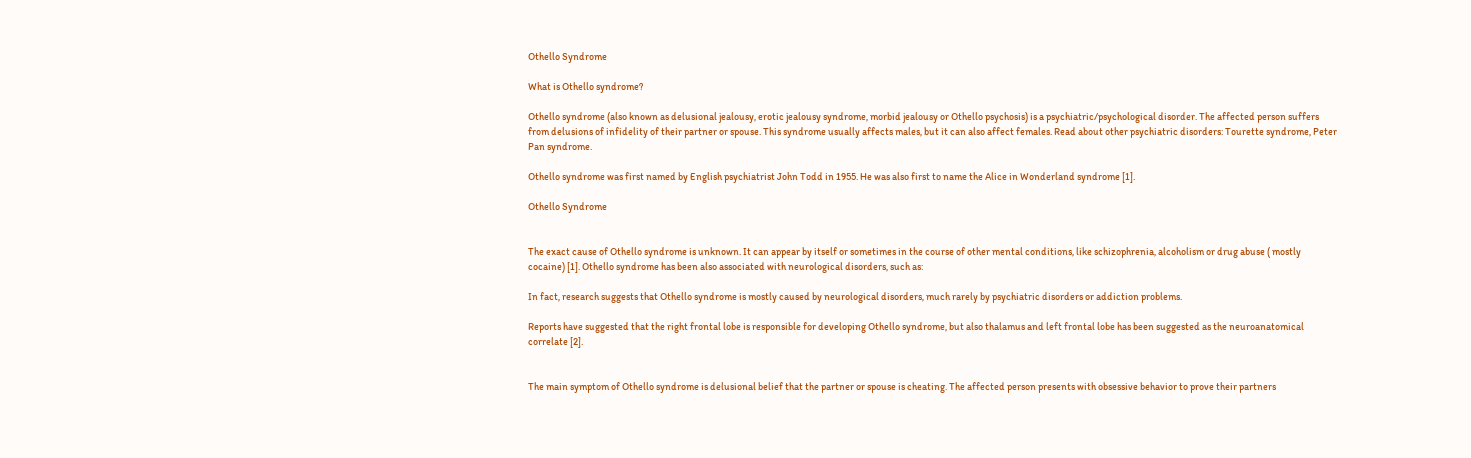Othello Syndrome

What is Othello syndrome?

Othello syndrome (also known as delusional jealousy, erotic jealousy syndrome, morbid jealousy or Othello psychosis) is a psychiatric/psychological disorder. The affected person suffers from delusions of infidelity of their partner or spouse. This syndrome usually affects males, but it can also affect females. Read about other psychiatric disorders: Tourette syndrome, Peter Pan syndrome.

Othello syndrome was first named by English psychiatrist John Todd in 1955. He was also first to name the Alice in Wonderland syndrome [1].

Othello Syndrome


The exact cause of Othello syndrome is unknown. It can appear by itself or sometimes in the course of other mental conditions, like schizophrenia, alcoholism or drug abuse ( mostly cocaine) [1]. Othello syndrome has been also associated with neurological disorders, such as:

In fact, research suggests that Othello syndrome is mostly caused by neurological disorders, much rarely by psychiatric disorders or addiction problems.

Reports have suggested that the right frontal lobe is responsible for developing Othello syndrome, but also thalamus and left frontal lobe has been suggested as the neuroanatomical correlate [2].


The main symptom of Othello syndrome is delusional belief that the partner or spouse is cheating. The affected person presents with obsessive behavior to prove their partners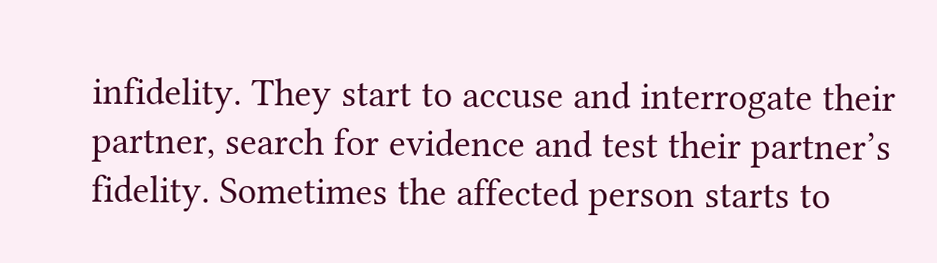infidelity. They start to accuse and interrogate their partner, search for evidence and test their partner’s fidelity. Sometimes the affected person starts to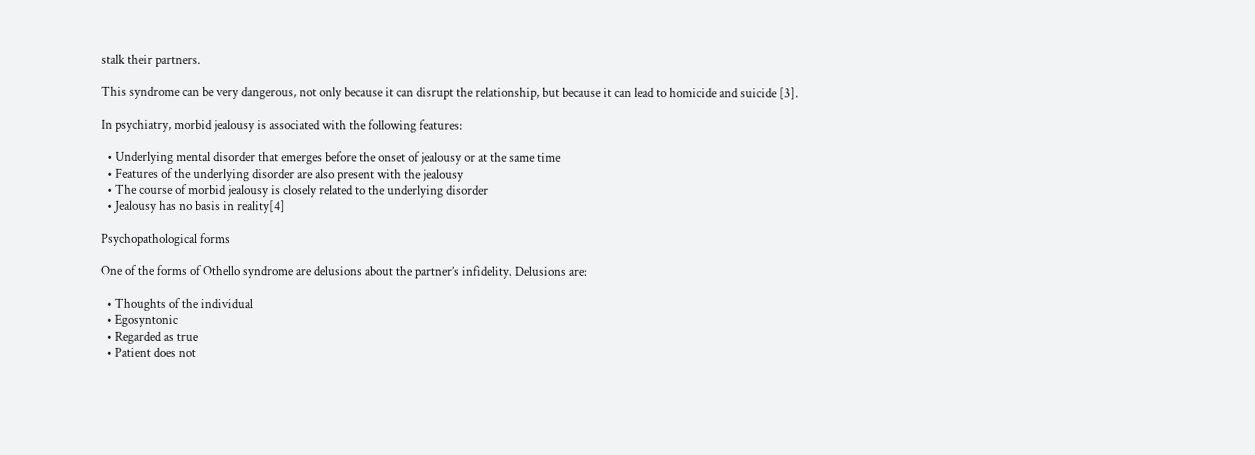stalk their partners.

This syndrome can be very dangerous, not only because it can disrupt the relationship, but because it can lead to homicide and suicide [3].

In psychiatry, morbid jealousy is associated with the following features:

  • Underlying mental disorder that emerges before the onset of jealousy or at the same time
  • Features of the underlying disorder are also present with the jealousy
  • The course of morbid jealousy is closely related to the underlying disorder
  • Jealousy has no basis in reality[4]

Psychopathological forms

One of the forms of Othello syndrome are delusions about the partner’s infidelity. Delusions are:

  • Thoughts of the individual
  • Egosyntonic
  • Regarded as true
  • Patient does not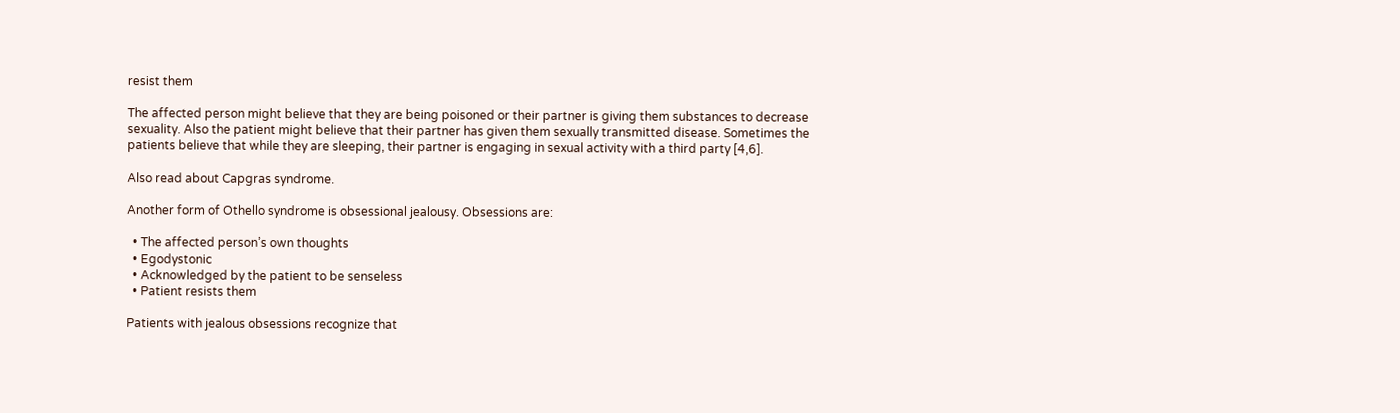resist them

The affected person might believe that they are being poisoned or their partner is giving them substances to decrease sexuality. Also the patient might believe that their partner has given them sexually transmitted disease. Sometimes the patients believe that while they are sleeping, their partner is engaging in sexual activity with a third party [4,6].

Also read about Capgras syndrome.

Another form of Othello syndrome is obsessional jealousy. Obsessions are:

  • The affected person’s own thoughts
  • Egodystonic
  • Acknowledged by the patient to be senseless
  • Patient resists them

Patients with jealous obsessions recognize that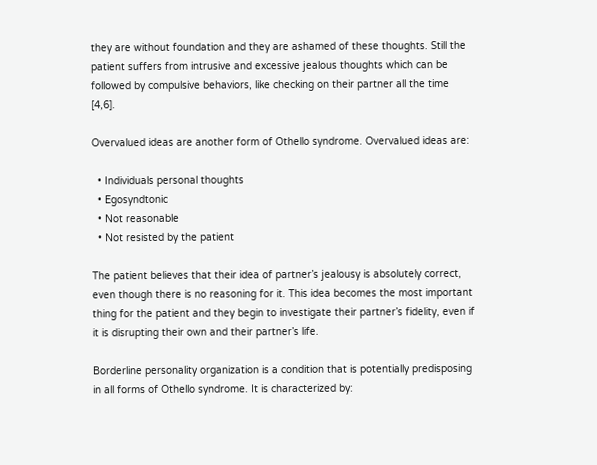they are without foundation and they are ashamed of these thoughts. Still the patient suffers from intrusive and excessive jealous thoughts which can be followed by compulsive behaviors, like checking on their partner all the time [4,6].

Overvalued ideas are another form of Othello syndrome. Overvalued ideas are:

  • Individuals personal thoughts
  • Egosyndtonic
  • Not reasonable
  • Not resisted by the patient

The patient believes that their idea of partner’s jealousy is absolutely correct, even though there is no reasoning for it. This idea becomes the most important thing for the patient and they begin to investigate their partner’s fidelity, even if it is disrupting their own and their partner’s life.

Borderline personality organization is a condition that is potentially predisposing in all forms of Othello syndrome. It is characterized by: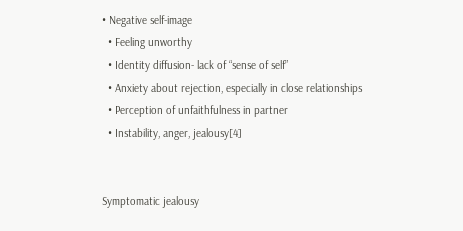• Negative self-image
  • Feeling unworthy
  • Identity diffusion- lack of “sense of self”
  • Anxiety about rejection, especially in close relationships
  • Perception of unfaithfulness in partner
  • Instability, anger, jealousy[4]


Symptomatic jealousy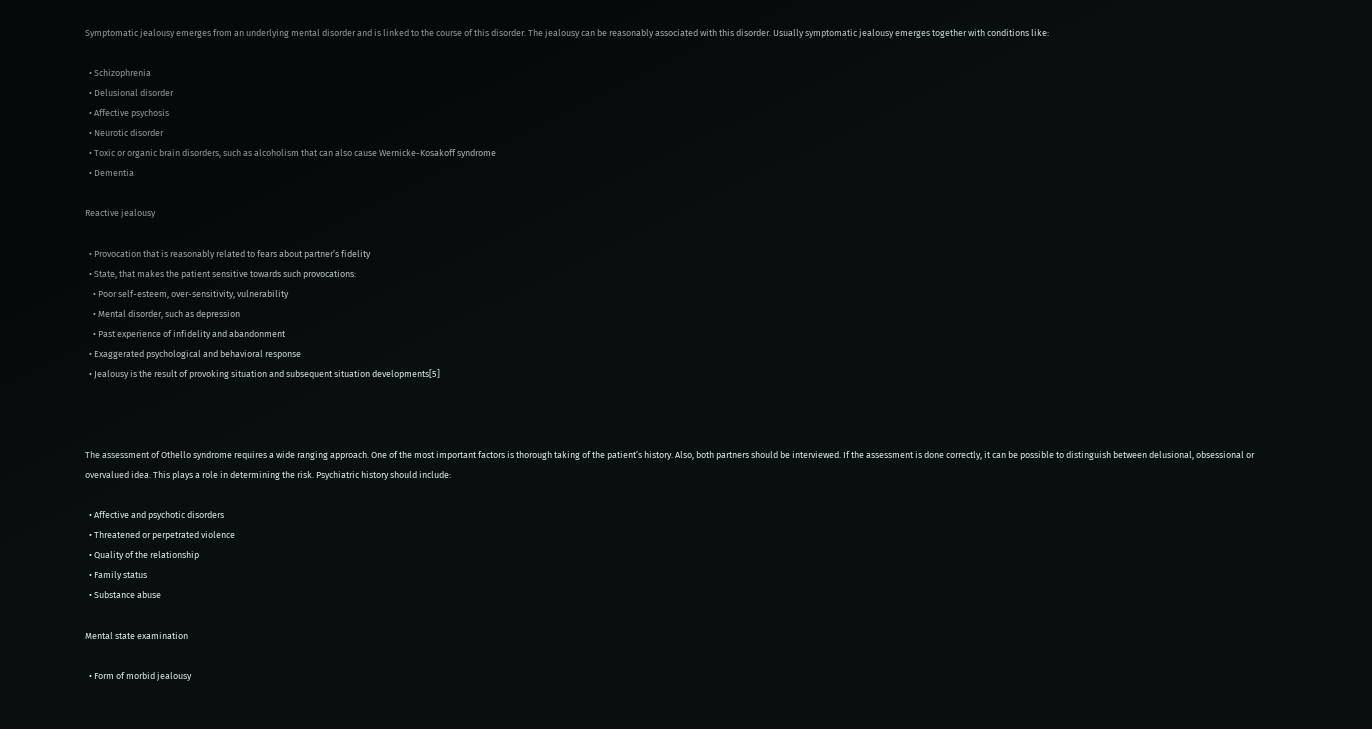Symptomatic jealousy emerges from an underlying mental disorder and is linked to the course of this disorder. The jealousy can be reasonably associated with this disorder. Usually symptomatic jealousy emerges together with conditions like:

  • Schizophrenia
  • Delusional disorder
  • Affective psychosis
  • Neurotic disorder
  • Toxic or organic brain disorders, such as alcoholism that can also cause Wernicke-Kosakoff syndrome
  • Dementia

Reactive jealousy

  • Provocation that is reasonably related to fears about partner’s fidelity
  • State, that makes the patient sensitive towards such provocations:
    • Poor self-esteem, over-sensitivity, vulnerability
    • Mental disorder, such as depression
    • Past experience of infidelity and abandonment
  • Exaggerated psychological and behavioral response
  • Jealousy is the result of provoking situation and subsequent situation developments[5]



The assessment of Othello syndrome requires a wide ranging approach. One of the most important factors is thorough taking of the patient’s history. Also, both partners should be interviewed. If the assessment is done correctly, it can be possible to distinguish between delusional, obsessional or overvalued idea. This plays a role in determining the risk. Psychiatric history should include:

  • Affective and psychotic disorders
  • Threatened or perpetrated violence
  • Quality of the relationship
  • Family status
  • Substance abuse

Mental state examination

  • Form of morbid jealousy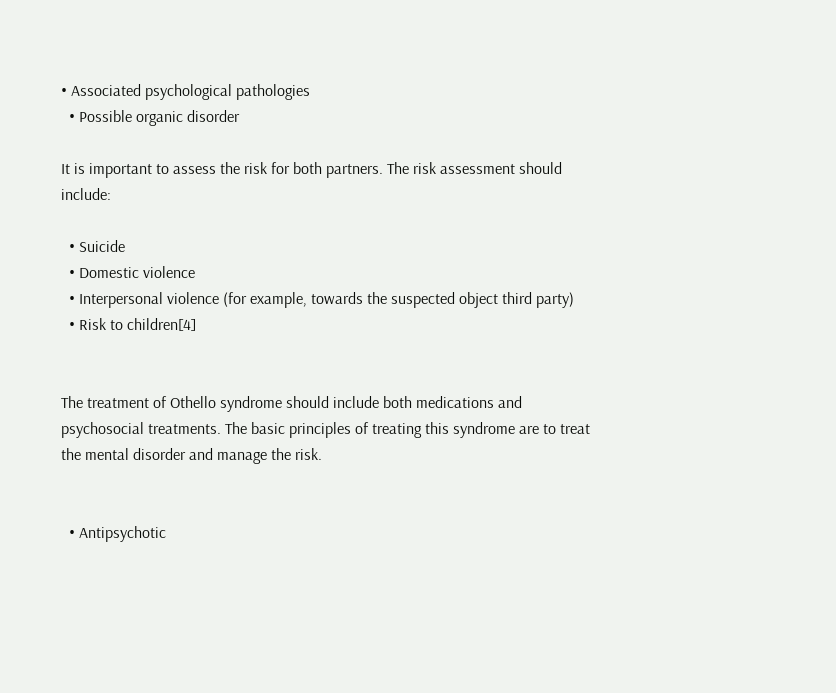• Associated psychological pathologies
  • Possible organic disorder

It is important to assess the risk for both partners. The risk assessment should include:

  • Suicide
  • Domestic violence
  • Interpersonal violence (for example, towards the suspected object third party)
  • Risk to children[4]


The treatment of Othello syndrome should include both medications and psychosocial treatments. The basic principles of treating this syndrome are to treat the mental disorder and manage the risk.


  • Antipsychotic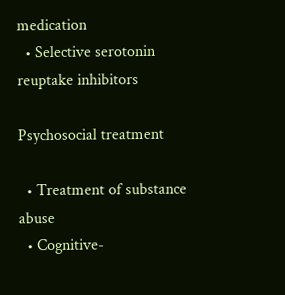medication
  • Selective serotonin reuptake inhibitors

Psychosocial treatment

  • Treatment of substance abuse
  • Cognitive-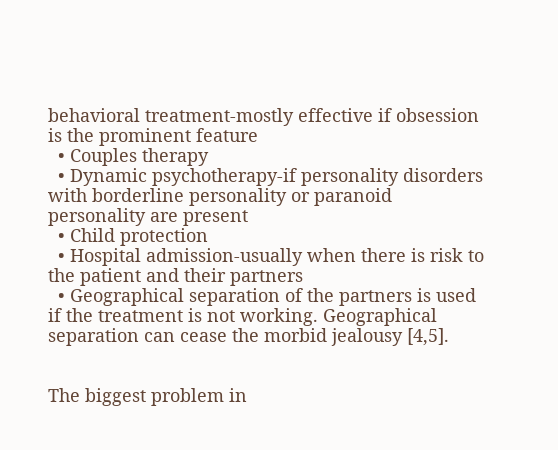behavioral treatment-mostly effective if obsession is the prominent feature
  • Couples therapy
  • Dynamic psychotherapy-if personality disorders with borderline personality or paranoid personality are present
  • Child protection
  • Hospital admission-usually when there is risk to the patient and their partners
  • Geographical separation of the partners is used if the treatment is not working. Geographical separation can cease the morbid jealousy [4,5].


The biggest problem in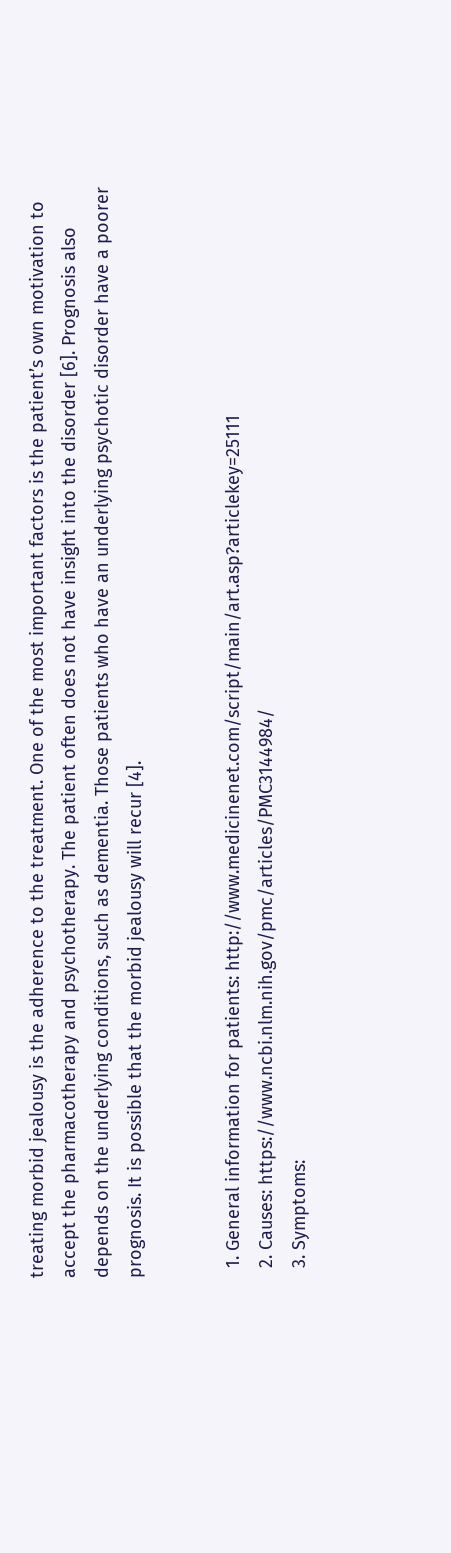treating morbid jealousy is the adherence to the treatment. One of the most important factors is the patient’s own motivation to accept the pharmacotherapy and psychotherapy. The patient often does not have insight into the disorder [6]. Prognosis also depends on the underlying conditions, such as dementia. Those patients who have an underlying psychotic disorder have a poorer prognosis. It is possible that the morbid jealousy will recur [4].


  1. General information for patients: http://www.medicinenet.com/script/main/art.asp?articlekey=25111
  2. Causes: https://www.ncbi.nlm.nih.gov/pmc/articles/PMC3144984/
  3. Symptoms: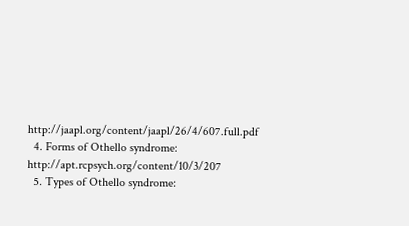http://jaapl.org/content/jaapl/26/4/607.full.pdf
  4. Forms of Othello syndrome: http://apt.rcpsych.org/content/10/3/207
  5. Types of Othello syndrome: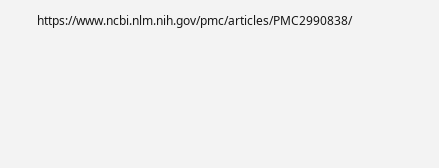https://www.ncbi.nlm.nih.gov/pmc/articles/PMC2990838/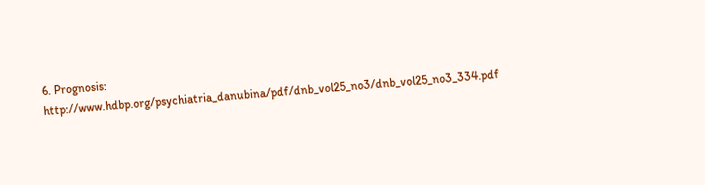6. Prognosis: http://www.hdbp.org/psychiatria_danubina/pdf/dnb_vol25_no3/dnb_vol25_no3_334.pdf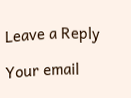Leave a Reply

Your email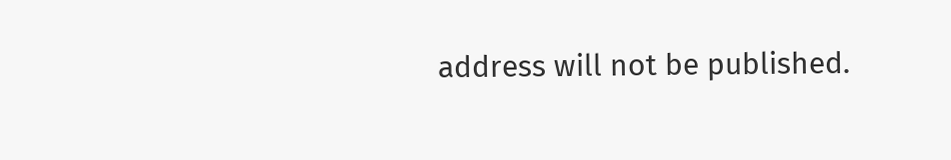address will not be published.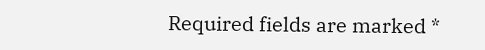Required fields are marked *